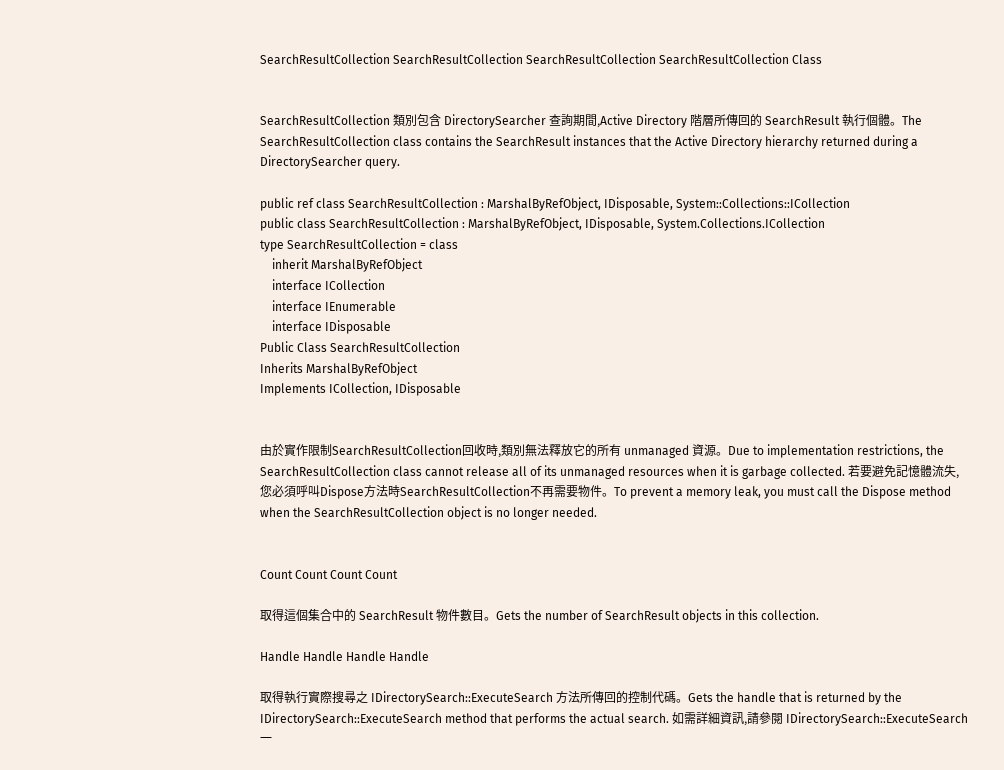SearchResultCollection SearchResultCollection SearchResultCollection SearchResultCollection Class


SearchResultCollection 類別包含 DirectorySearcher 查詢期間,Active Directory 階層所傳回的 SearchResult 執行個體。The SearchResultCollection class contains the SearchResult instances that the Active Directory hierarchy returned during a DirectorySearcher query.

public ref class SearchResultCollection : MarshalByRefObject, IDisposable, System::Collections::ICollection
public class SearchResultCollection : MarshalByRefObject, IDisposable, System.Collections.ICollection
type SearchResultCollection = class
    inherit MarshalByRefObject
    interface ICollection
    interface IEnumerable
    interface IDisposable
Public Class SearchResultCollection
Inherits MarshalByRefObject
Implements ICollection, IDisposable


由於實作限制SearchResultCollection回收時,類別無法釋放它的所有 unmanaged 資源。Due to implementation restrictions, the SearchResultCollection class cannot release all of its unmanaged resources when it is garbage collected. 若要避免記憶體流失,您必須呼叫Dispose方法時SearchResultCollection不再需要物件。To prevent a memory leak, you must call the Dispose method when the SearchResultCollection object is no longer needed.


Count Count Count Count

取得這個集合中的 SearchResult 物件數目。Gets the number of SearchResult objects in this collection.

Handle Handle Handle Handle

取得執行實際搜尋之 IDirectorySearch::ExecuteSearch 方法所傳回的控制代碼。Gets the handle that is returned by the IDirectorySearch::ExecuteSearch method that performs the actual search. 如需詳細資訊,請參閱 IDirectorySearch::ExecuteSearch 一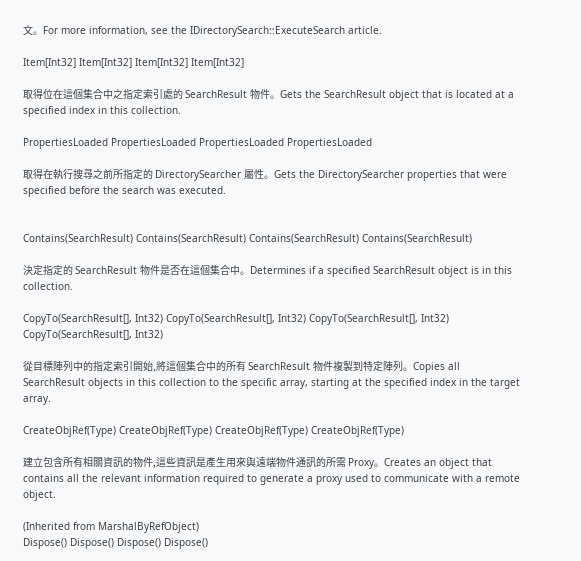文。For more information, see the IDirectorySearch::ExecuteSearch article.

Item[Int32] Item[Int32] Item[Int32] Item[Int32]

取得位在這個集合中之指定索引處的 SearchResult 物件。Gets the SearchResult object that is located at a specified index in this collection.

PropertiesLoaded PropertiesLoaded PropertiesLoaded PropertiesLoaded

取得在執行搜尋之前所指定的 DirectorySearcher 屬性。Gets the DirectorySearcher properties that were specified before the search was executed.


Contains(SearchResult) Contains(SearchResult) Contains(SearchResult) Contains(SearchResult)

決定指定的 SearchResult 物件是否在這個集合中。Determines if a specified SearchResult object is in this collection.

CopyTo(SearchResult[], Int32) CopyTo(SearchResult[], Int32) CopyTo(SearchResult[], Int32) CopyTo(SearchResult[], Int32)

從目標陣列中的指定索引開始,將這個集合中的所有 SearchResult 物件複製到特定陣列。Copies all SearchResult objects in this collection to the specific array, starting at the specified index in the target array.

CreateObjRef(Type) CreateObjRef(Type) CreateObjRef(Type) CreateObjRef(Type)

建立包含所有相關資訊的物件,這些資訊是產生用來與遠端物件通訊的所需 Proxy。Creates an object that contains all the relevant information required to generate a proxy used to communicate with a remote object.

(Inherited from MarshalByRefObject)
Dispose() Dispose() Dispose() Dispose()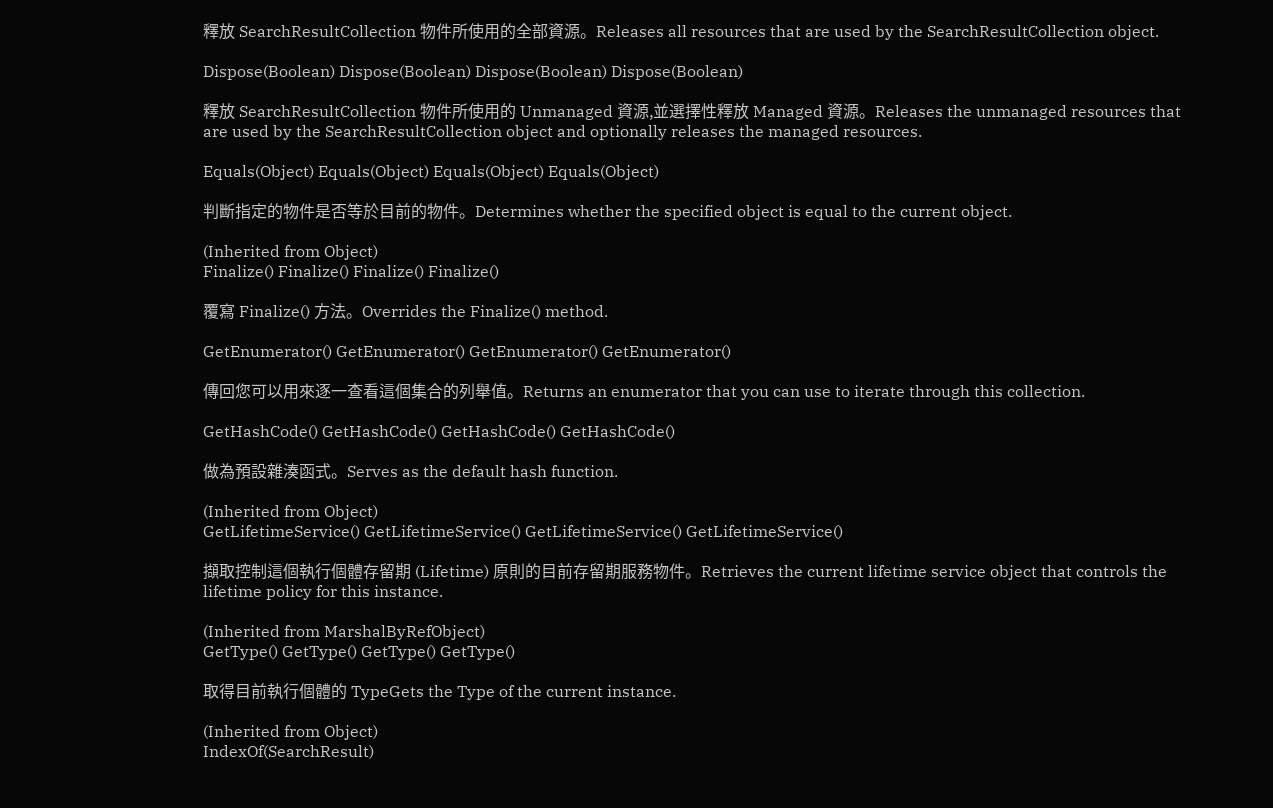釋放 SearchResultCollection 物件所使用的全部資源。Releases all resources that are used by the SearchResultCollection object.

Dispose(Boolean) Dispose(Boolean) Dispose(Boolean) Dispose(Boolean)

釋放 SearchResultCollection 物件所使用的 Unmanaged 資源,並選擇性釋放 Managed 資源。Releases the unmanaged resources that are used by the SearchResultCollection object and optionally releases the managed resources.

Equals(Object) Equals(Object) Equals(Object) Equals(Object)

判斷指定的物件是否等於目前的物件。Determines whether the specified object is equal to the current object.

(Inherited from Object)
Finalize() Finalize() Finalize() Finalize()

覆寫 Finalize() 方法。Overrides the Finalize() method.

GetEnumerator() GetEnumerator() GetEnumerator() GetEnumerator()

傳回您可以用來逐一查看這個集合的列舉值。Returns an enumerator that you can use to iterate through this collection.

GetHashCode() GetHashCode() GetHashCode() GetHashCode()

做為預設雜湊函式。Serves as the default hash function.

(Inherited from Object)
GetLifetimeService() GetLifetimeService() GetLifetimeService() GetLifetimeService()

擷取控制這個執行個體存留期 (Lifetime) 原則的目前存留期服務物件。Retrieves the current lifetime service object that controls the lifetime policy for this instance.

(Inherited from MarshalByRefObject)
GetType() GetType() GetType() GetType()

取得目前執行個體的 TypeGets the Type of the current instance.

(Inherited from Object)
IndexOf(SearchResult)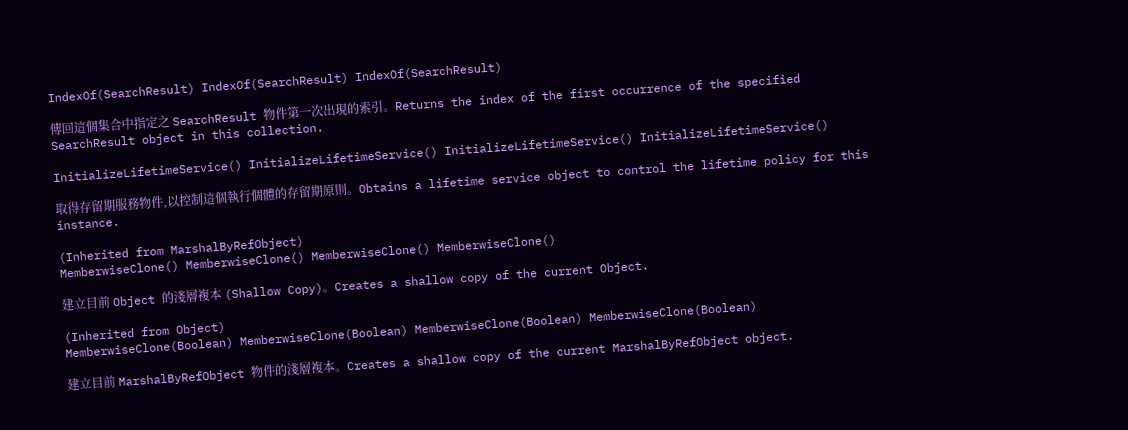IndexOf(SearchResult) IndexOf(SearchResult) IndexOf(SearchResult)

傳回這個集合中指定之 SearchResult 物件第一次出現的索引。Returns the index of the first occurrence of the specified SearchResult object in this collection.

InitializeLifetimeService() InitializeLifetimeService() InitializeLifetimeService() InitializeLifetimeService()

取得存留期服務物件,以控制這個執行個體的存留期原則。Obtains a lifetime service object to control the lifetime policy for this instance.

(Inherited from MarshalByRefObject)
MemberwiseClone() MemberwiseClone() MemberwiseClone() MemberwiseClone()

建立目前 Object 的淺層複本 (Shallow Copy)。Creates a shallow copy of the current Object.

(Inherited from Object)
MemberwiseClone(Boolean) MemberwiseClone(Boolean) MemberwiseClone(Boolean) MemberwiseClone(Boolean)

建立目前 MarshalByRefObject 物件的淺層複本。Creates a shallow copy of the current MarshalByRefObject object.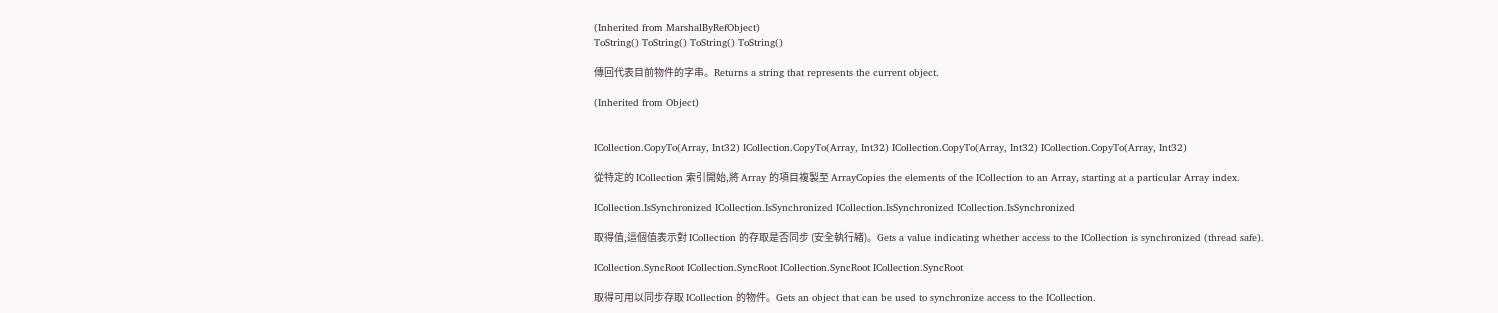(Inherited from MarshalByRefObject)
ToString() ToString() ToString() ToString()

傳回代表目前物件的字串。Returns a string that represents the current object.

(Inherited from Object)


ICollection.CopyTo(Array, Int32) ICollection.CopyTo(Array, Int32) ICollection.CopyTo(Array, Int32) ICollection.CopyTo(Array, Int32)

從特定的 ICollection 索引開始,將 Array 的項目複製至 ArrayCopies the elements of the ICollection to an Array, starting at a particular Array index.

ICollection.IsSynchronized ICollection.IsSynchronized ICollection.IsSynchronized ICollection.IsSynchronized

取得值,這個值表示對 ICollection 的存取是否同步 (安全執行緒)。Gets a value indicating whether access to the ICollection is synchronized (thread safe).

ICollection.SyncRoot ICollection.SyncRoot ICollection.SyncRoot ICollection.SyncRoot

取得可用以同步存取 ICollection 的物件。Gets an object that can be used to synchronize access to the ICollection.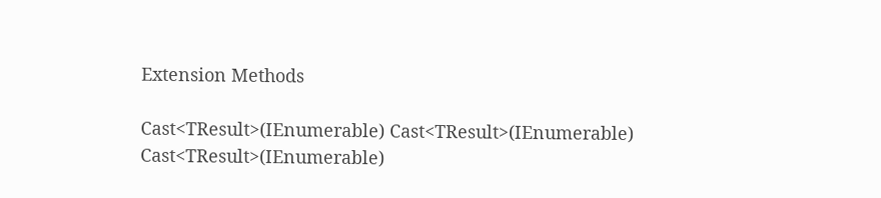Extension Methods

Cast<TResult>(IEnumerable) Cast<TResult>(IEnumerable) Cast<TResult>(IEnumerable)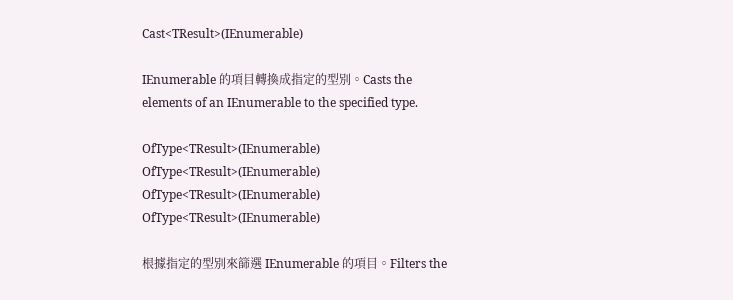Cast<TResult>(IEnumerable)

IEnumerable 的項目轉換成指定的型別。Casts the elements of an IEnumerable to the specified type.

OfType<TResult>(IEnumerable) OfType<TResult>(IEnumerable) OfType<TResult>(IEnumerable) OfType<TResult>(IEnumerable)

根據指定的型別來篩選 IEnumerable 的項目。Filters the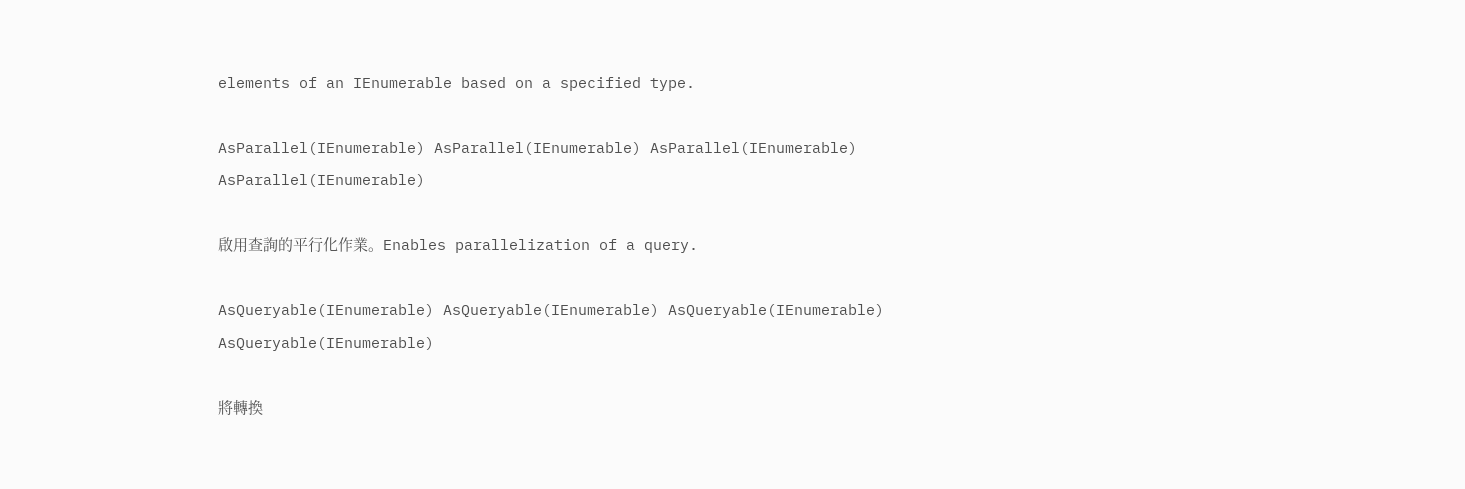elements of an IEnumerable based on a specified type.

AsParallel(IEnumerable) AsParallel(IEnumerable) AsParallel(IEnumerable) AsParallel(IEnumerable)

啟用查詢的平行化作業。Enables parallelization of a query.

AsQueryable(IEnumerable) AsQueryable(IEnumerable) AsQueryable(IEnumerable) AsQueryable(IEnumerable)

將轉換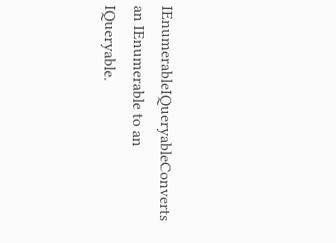IEnumerableIQueryableConverts an IEnumerable to an IQueryable.